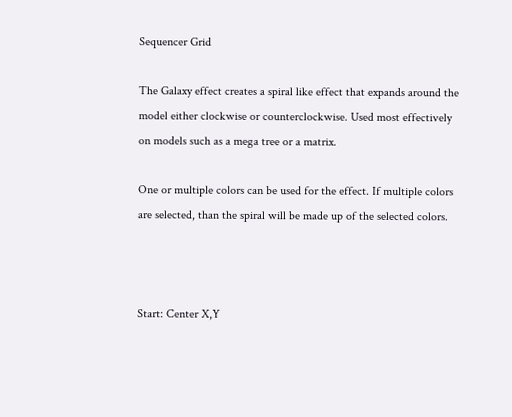Sequencer Grid

The Galaxy effect creates a spiral like effect that expands around the model either clockwise or counterclockwise. Used most effectively on models such as a mega tree or a matrix.

One or multiple colors can be used for the effect. If multiple colors are selected, than the spiral will be made up of the selected colors.



Start: Center X,Y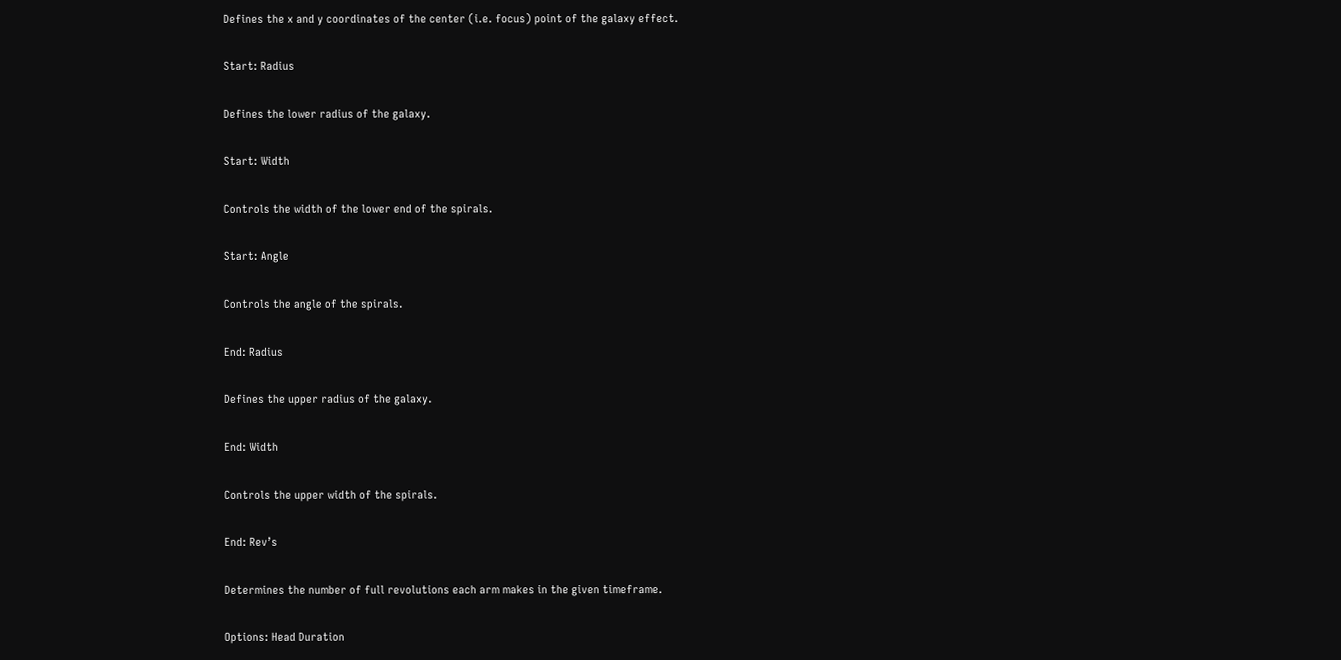Defines the x and y coordinates of the center (i.e. focus) point of the galaxy effect.

Start: Radius

Defines the lower radius of the galaxy.

Start: Width

Controls the width of the lower end of the spirals.

Start: Angle

Controls the angle of the spirals.

End: Radius

Defines the upper radius of the galaxy.

End: Width

Controls the upper width of the spirals.

End: Rev’s

Determines the number of full revolutions each arm makes in the given timeframe.

Options: Head Duration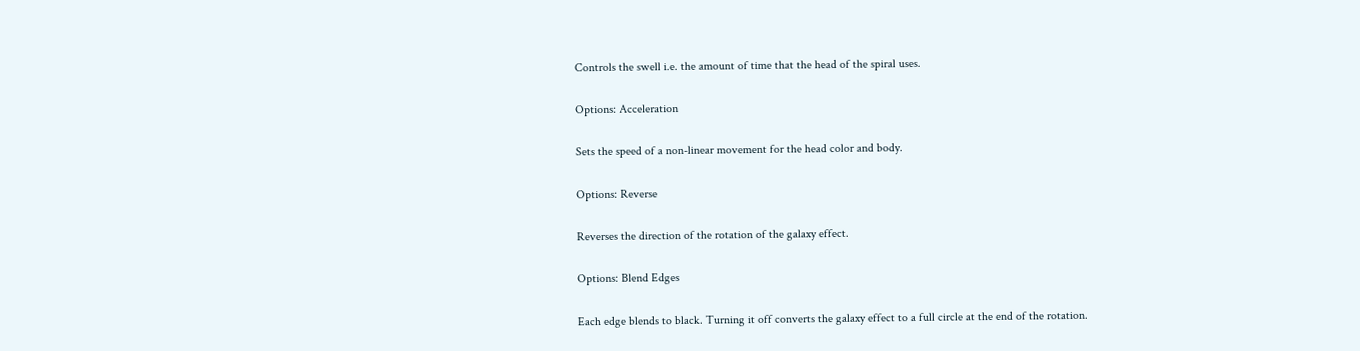Controls the swell i.e. the amount of time that the head of the spiral uses.

Options: Acceleration

Sets the speed of a non-linear movement for the head color and body.

Options: Reverse

Reverses the direction of the rotation of the galaxy effect.

Options: Blend Edges

Each edge blends to black. Turning it off converts the galaxy effect to a full circle at the end of the rotation.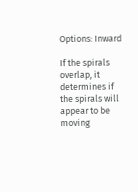Options: Inward

If the spirals overlap, it determines if the spirals will appear to be moving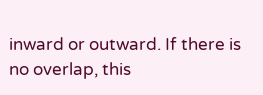inward or outward. If there is no overlap, this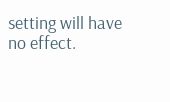setting will have no effect.